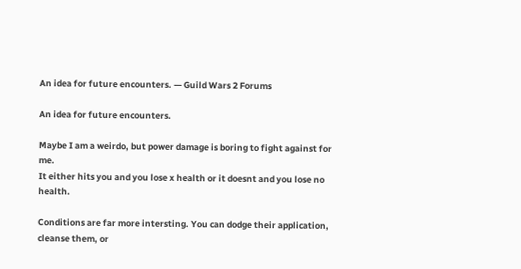An idea for future encounters. — Guild Wars 2 Forums

An idea for future encounters.

Maybe I am a weirdo, but power damage is boring to fight against for me.
It either hits you and you lose x health or it doesnt and you lose no health.

Conditions are far more intersting. You can dodge their application, cleanse them, or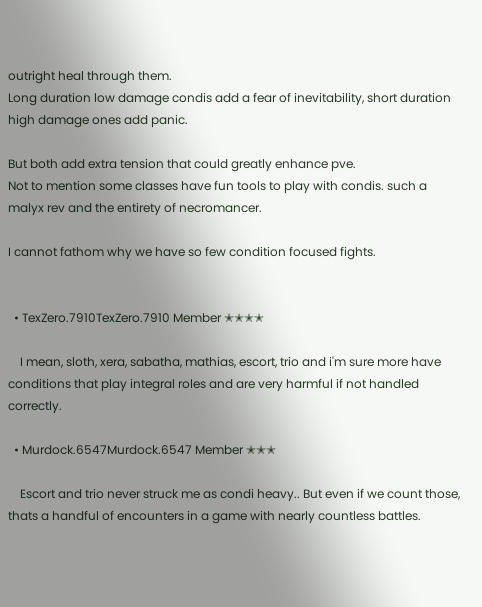outright heal through them.
Long duration low damage condis add a fear of inevitability, short duration high damage ones add panic.

But both add extra tension that could greatly enhance pve.
Not to mention some classes have fun tools to play with condis. such a malyx rev and the entirety of necromancer.

I cannot fathom why we have so few condition focused fights.


  • TexZero.7910TexZero.7910 Member ✭✭✭✭

    I mean, sloth, xera, sabatha, mathias, escort, trio and i'm sure more have conditions that play integral roles and are very harmful if not handled correctly.

  • Murdock.6547Murdock.6547 Member ✭✭✭

    Escort and trio never struck me as condi heavy.. But even if we count those, thats a handful of encounters in a game with nearly countless battles.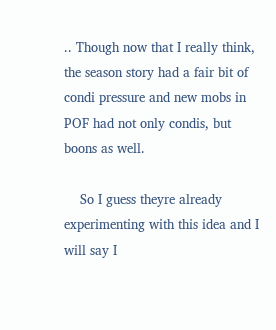.. Though now that I really think, the season story had a fair bit of condi pressure and new mobs in POF had not only condis, but boons as well.

    So I guess theyre already experimenting with this idea and I will say I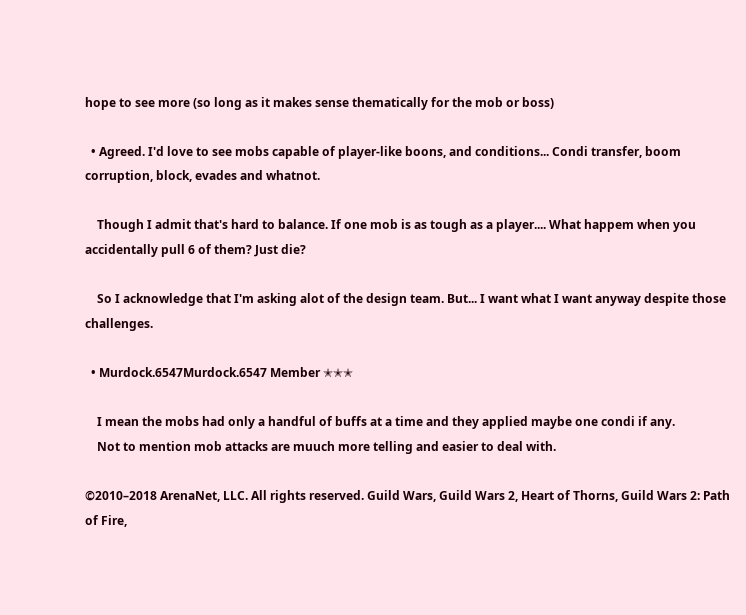hope to see more (so long as it makes sense thematically for the mob or boss)

  • Agreed. I'd love to see mobs capable of player-like boons, and conditions... Condi transfer, boom corruption, block, evades and whatnot.

    Though I admit that's hard to balance. If one mob is as tough as a player.... What happem when you accidentally pull 6 of them? Just die?

    So I acknowledge that I'm asking alot of the design team. But... I want what I want anyway despite those challenges.

  • Murdock.6547Murdock.6547 Member ✭✭✭

    I mean the mobs had only a handful of buffs at a time and they applied maybe one condi if any.
    Not to mention mob attacks are muuch more telling and easier to deal with.

©2010–2018 ArenaNet, LLC. All rights reserved. Guild Wars, Guild Wars 2, Heart of Thorns, Guild Wars 2: Path of Fire,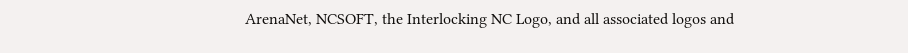ArenaNet, NCSOFT, the Interlocking NC Logo, and all associated logos and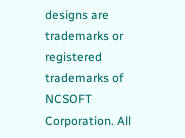designs are trademarks or registered trademarks of NCSOFT Corporation. All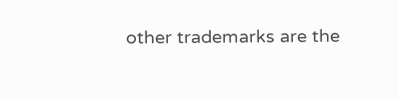other trademarks are the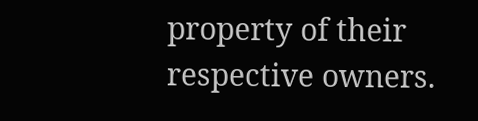property of their respective owners.